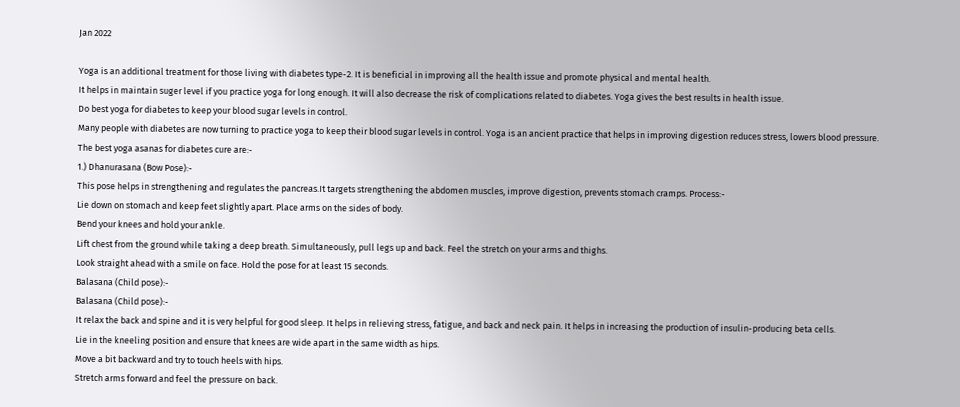Jan 2022

Yoga is an additional treatment for those living with diabetes type-2. It is beneficial in improving all the health issue and promote physical and mental health.
It helps in maintain suger level if you practice yoga for long enough. It will also decrease the risk of complications related to diabetes. Yoga gives the best results in health issue.
Do best yoga for diabetes to keep your blood sugar levels in control.
Many people with diabetes are now turning to practice yoga to keep their blood sugar levels in control. Yoga is an ancient practice that helps in improving digestion reduces stress, lowers blood pressure.
The best yoga asanas for diabetes cure are:-
1.) Dhanurasana (Bow Pose):-
This pose helps in strengthening and regulates the pancreas.It targets strengthening the abdomen muscles, improve digestion, prevents stomach cramps. Process:-
Lie down on stomach and keep feet slightly apart. Place arms on the sides of body.
Bend your knees and hold your ankle.
Lift chest from the ground while taking a deep breath. Simultaneously, pull legs up and back. Feel the stretch on your arms and thighs.
Look straight ahead with a smile on face. Hold the pose for at least 15 seconds.
Balasana (Child pose):-
Balasana (Child pose):-
It relax the back and spine and it is very helpful for good sleep. It helps in relieving stress, fatigue, and back and neck pain. It helps in increasing the production of insulin-producing beta cells.
Lie in the kneeling position and ensure that knees are wide apart in the same width as hips.
Move a bit backward and try to touch heels with hips.
Stretch arms forward and feel the pressure on back.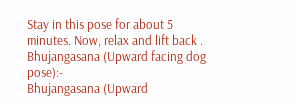Stay in this pose for about 5 minutes. Now, relax and lift back .
Bhujangasana (Upward facing dog pose):-
Bhujangasana (Upward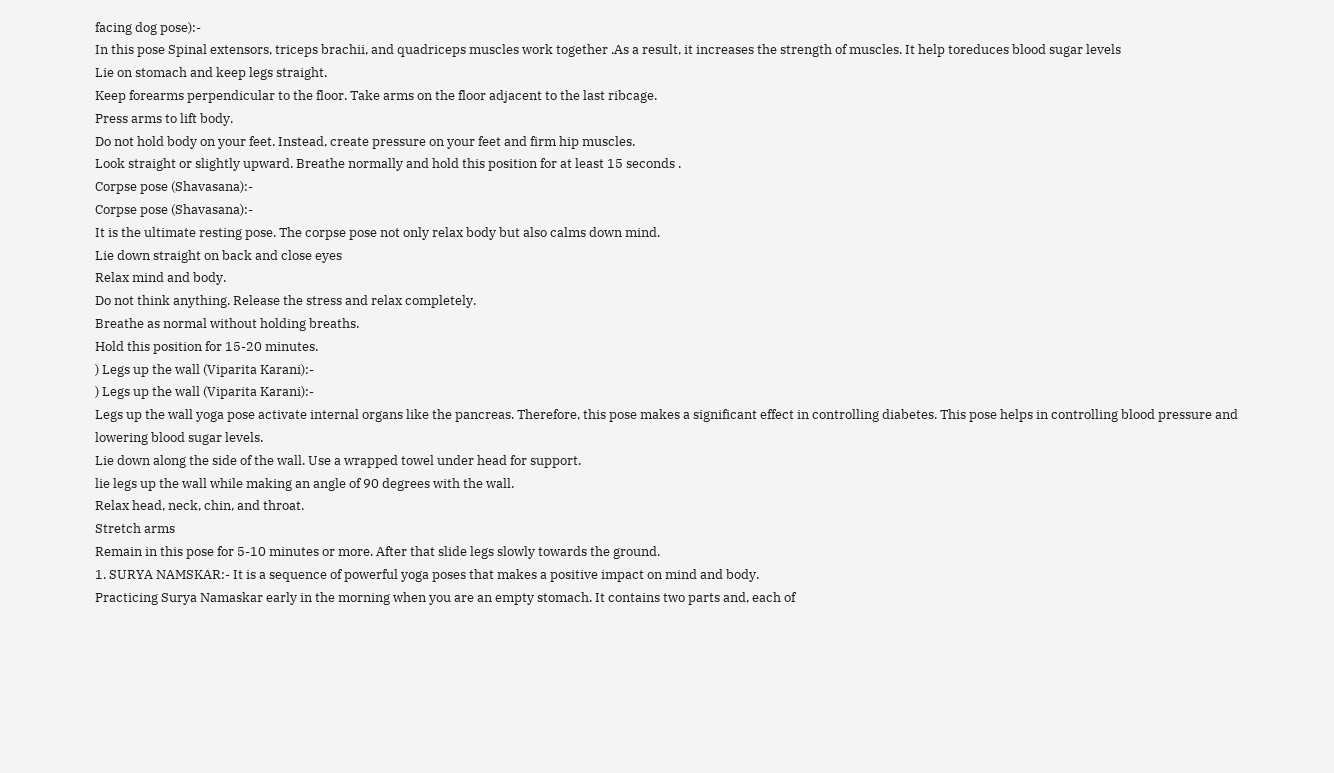facing dog pose):-
In this pose Spinal extensors, triceps brachii, and quadriceps muscles work together .As a result, it increases the strength of muscles. It help toreduces blood sugar levels
Lie on stomach and keep legs straight.
Keep forearms perpendicular to the floor. Take arms on the floor adjacent to the last ribcage.
Press arms to lift body.
Do not hold body on your feet. Instead, create pressure on your feet and firm hip muscles.
Look straight or slightly upward. Breathe normally and hold this position for at least 15 seconds .
Corpse pose (Shavasana):-
Corpse pose (Shavasana):-
It is the ultimate resting pose. The corpse pose not only relax body but also calms down mind.
Lie down straight on back and close eyes
Relax mind and body.
Do not think anything. Release the stress and relax completely.
Breathe as normal without holding breaths.
Hold this position for 15-20 minutes.
) Legs up the wall (Viparita Karani):-
) Legs up the wall (Viparita Karani):-
Legs up the wall yoga pose activate internal organs like the pancreas. Therefore, this pose makes a significant effect in controlling diabetes. This pose helps in controlling blood pressure and lowering blood sugar levels.
Lie down along the side of the wall. Use a wrapped towel under head for support.
lie legs up the wall while making an angle of 90 degrees with the wall.
Relax head, neck, chin, and throat.
Stretch arms
Remain in this pose for 5-10 minutes or more. After that slide legs slowly towards the ground.
1. SURYA NAMSKAR:- It is a sequence of powerful yoga poses that makes a positive impact on mind and body.
Practicing Surya Namaskar early in the morning when you are an empty stomach. It contains two parts and, each of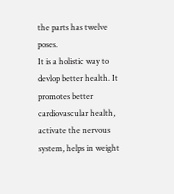the parts has twelve poses.
It is a holistic way to devlop better health. It promotes better cardiovascular health, activate the nervous system, helps in weight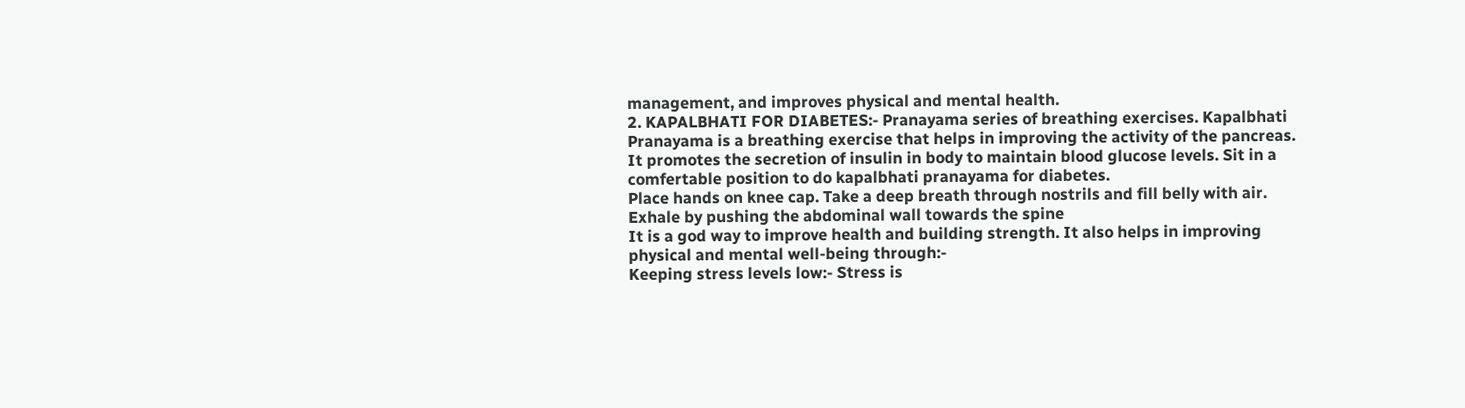management, and improves physical and mental health.
2. KAPALBHATI FOR DIABETES:- Pranayama series of breathing exercises. Kapalbhati Pranayama is a breathing exercise that helps in improving the activity of the pancreas.
It promotes the secretion of insulin in body to maintain blood glucose levels. Sit in a comfertable position to do kapalbhati pranayama for diabetes.
Place hands on knee cap. Take a deep breath through nostrils and fill belly with air. Exhale by pushing the abdominal wall towards the spine
It is a god way to improve health and building strength. It also helps in improving physical and mental well-being through:-
Keeping stress levels low:- Stress is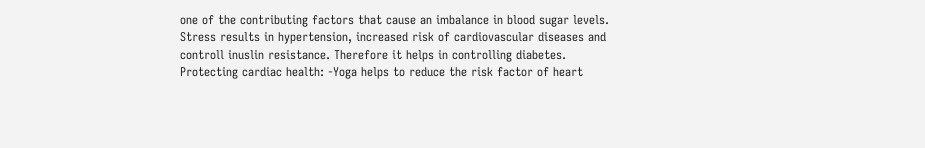one of the contributing factors that cause an imbalance in blood sugar levels. Stress results in hypertension, increased risk of cardiovascular diseases and controll inuslin resistance. Therefore it helps in controlling diabetes.
Protecting cardiac health: -Yoga helps to reduce the risk factor of heart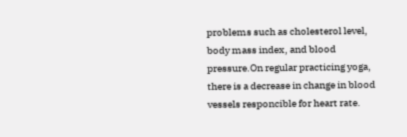problems such as cholesterol level, body mass index, and blood pressure.On regular practicing yoga, there is a decrease in change in blood vessels responcible for heart rate.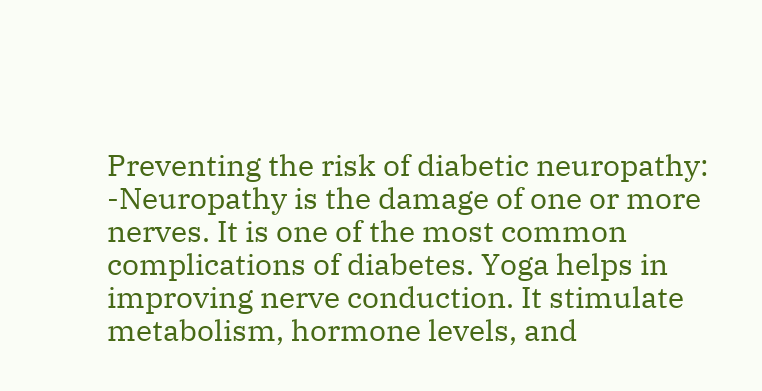Preventing the risk of diabetic neuropathy: -Neuropathy is the damage of one or more nerves. It is one of the most common complications of diabetes. Yoga helps in improving nerve conduction. It stimulate metabolism, hormone levels, and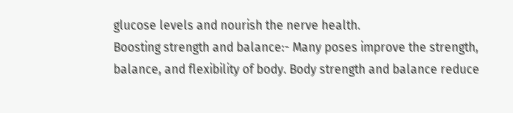glucose levels and nourish the nerve health.
Boosting strength and balance:- Many poses improve the strength, balance, and flexibility of body. Body strength and balance reduce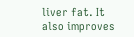liver fat. It also improves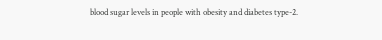blood sugar levels in people with obesity and diabetes type-2.